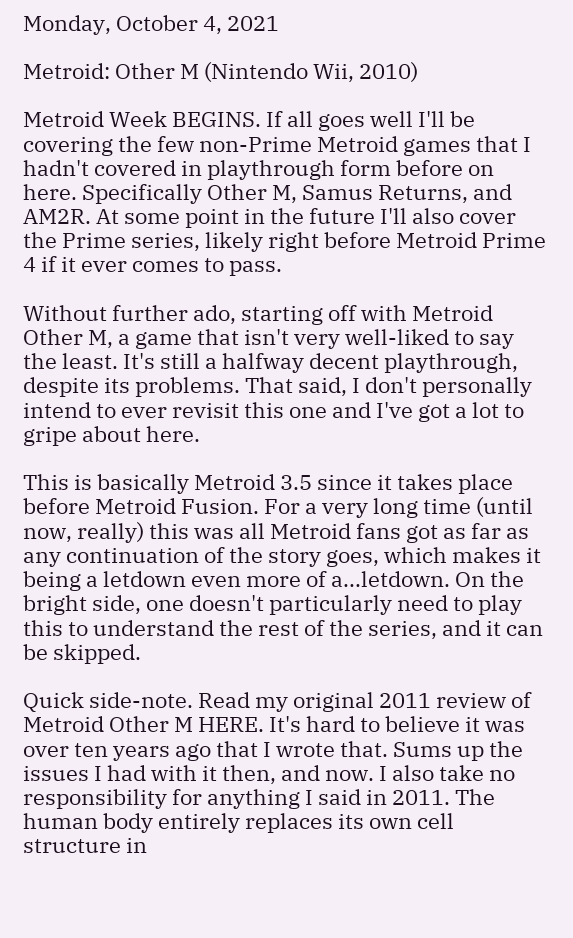Monday, October 4, 2021

Metroid: Other M (Nintendo Wii, 2010)

Metroid Week BEGINS. If all goes well I'll be covering the few non-Prime Metroid games that I hadn't covered in playthrough form before on here. Specifically Other M, Samus Returns, and AM2R. At some point in the future I'll also cover the Prime series, likely right before Metroid Prime 4 if it ever comes to pass.

Without further ado, starting off with Metroid Other M, a game that isn't very well-liked to say the least. It's still a halfway decent playthrough, despite its problems. That said, I don't personally intend to ever revisit this one and I've got a lot to gripe about here.

This is basically Metroid 3.5 since it takes place before Metroid Fusion. For a very long time (until now, really) this was all Metroid fans got as far as any continuation of the story goes, which makes it being a letdown even more of a...letdown. On the bright side, one doesn't particularly need to play this to understand the rest of the series, and it can be skipped.

Quick side-note. Read my original 2011 review of Metroid Other M HERE. It's hard to believe it was over ten years ago that I wrote that. Sums up the issues I had with it then, and now. I also take no responsibility for anything I said in 2011. The human body entirely replaces its own cell structure in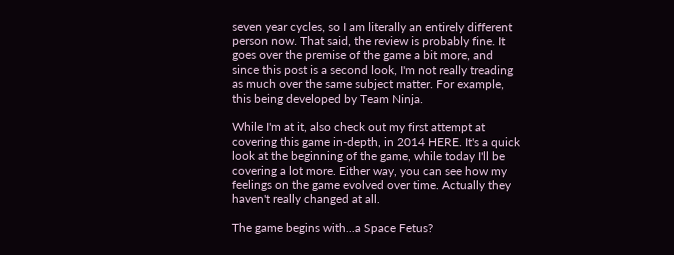seven year cycles, so I am literally an entirely different person now. That said, the review is probably fine. It goes over the premise of the game a bit more, and since this post is a second look, I'm not really treading as much over the same subject matter. For example, this being developed by Team Ninja.

While I'm at it, also check out my first attempt at covering this game in-depth, in 2014 HERE. It's a quick look at the beginning of the game, while today I'll be covering a lot more. Either way, you can see how my feelings on the game evolved over time. Actually they haven't really changed at all.

The game begins with...a Space Fetus?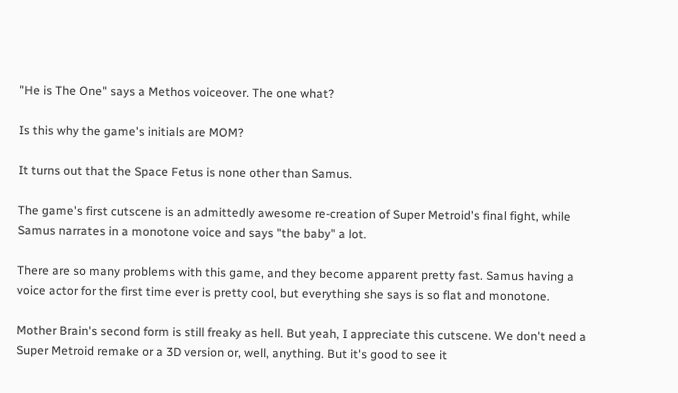"He is The One" says a Methos voiceover. The one what?

Is this why the game's initials are MOM?

It turns out that the Space Fetus is none other than Samus.

The game's first cutscene is an admittedly awesome re-creation of Super Metroid's final fight, while Samus narrates in a monotone voice and says "the baby" a lot.

There are so many problems with this game, and they become apparent pretty fast. Samus having a voice actor for the first time ever is pretty cool, but everything she says is so flat and monotone.

Mother Brain's second form is still freaky as hell. But yeah, I appreciate this cutscene. We don't need a Super Metroid remake or a 3D version or, well, anything. But it's good to see it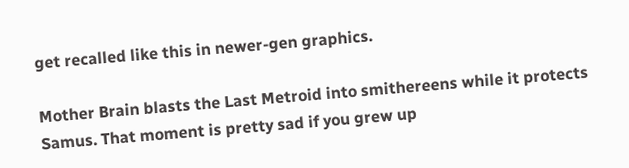get recalled like this in newer-gen graphics.

Mother Brain blasts the Last Metroid into smithereens while it protects Samus. That moment is pretty sad if you grew up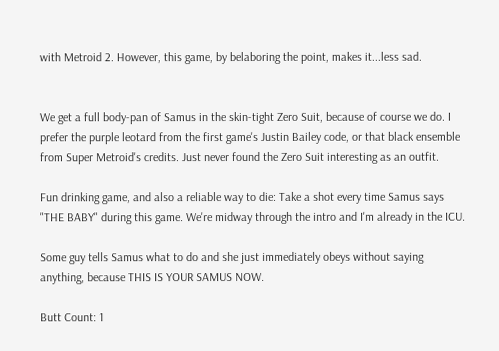with Metroid 2. However, this game, by belaboring the point, makes it...less sad.


We get a full body-pan of Samus in the skin-tight Zero Suit, because of course we do. I prefer the purple leotard from the first game's Justin Bailey code, or that black ensemble from Super Metroid's credits. Just never found the Zero Suit interesting as an outfit.

Fun drinking game, and also a reliable way to die: Take a shot every time Samus says "THE BABY" during this game. We're midway through the intro and I'm already in the ICU.

Some guy tells Samus what to do and she just immediately obeys without saying anything, because THIS IS YOUR SAMUS NOW.

Butt Count: 1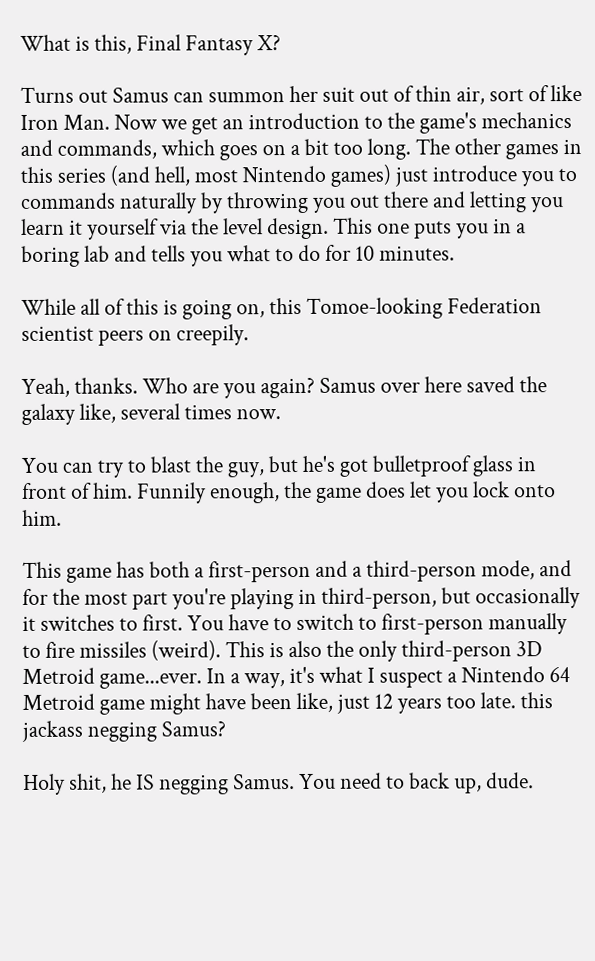What is this, Final Fantasy X?

Turns out Samus can summon her suit out of thin air, sort of like Iron Man. Now we get an introduction to the game's mechanics and commands, which goes on a bit too long. The other games in this series (and hell, most Nintendo games) just introduce you to commands naturally by throwing you out there and letting you learn it yourself via the level design. This one puts you in a boring lab and tells you what to do for 10 minutes.

While all of this is going on, this Tomoe-looking Federation scientist peers on creepily.

Yeah, thanks. Who are you again? Samus over here saved the galaxy like, several times now.

You can try to blast the guy, but he's got bulletproof glass in front of him. Funnily enough, the game does let you lock onto him.

This game has both a first-person and a third-person mode, and for the most part you're playing in third-person, but occasionally it switches to first. You have to switch to first-person manually to fire missiles (weird). This is also the only third-person 3D Metroid game...ever. In a way, it's what I suspect a Nintendo 64 Metroid game might have been like, just 12 years too late. this jackass negging Samus?

Holy shit, he IS negging Samus. You need to back up, dude.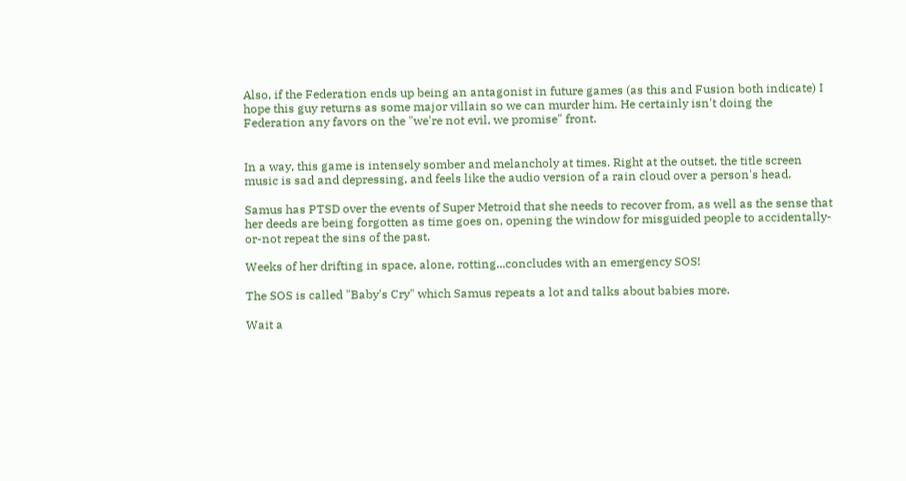Also, if the Federation ends up being an antagonist in future games (as this and Fusion both indicate) I hope this guy returns as some major villain so we can murder him. He certainly isn't doing the Federation any favors on the "we're not evil, we promise" front.


In a way, this game is intensely somber and melancholy at times. Right at the outset, the title screen music is sad and depressing, and feels like the audio version of a rain cloud over a person's head.

Samus has PTSD over the events of Super Metroid that she needs to recover from, as well as the sense that her deeds are being forgotten as time goes on, opening the window for misguided people to accidentally-or-not repeat the sins of the past.

Weeks of her drifting in space, alone, rotting...concludes with an emergency SOS!

The SOS is called "Baby's Cry" which Samus repeats a lot and talks about babies more.

Wait a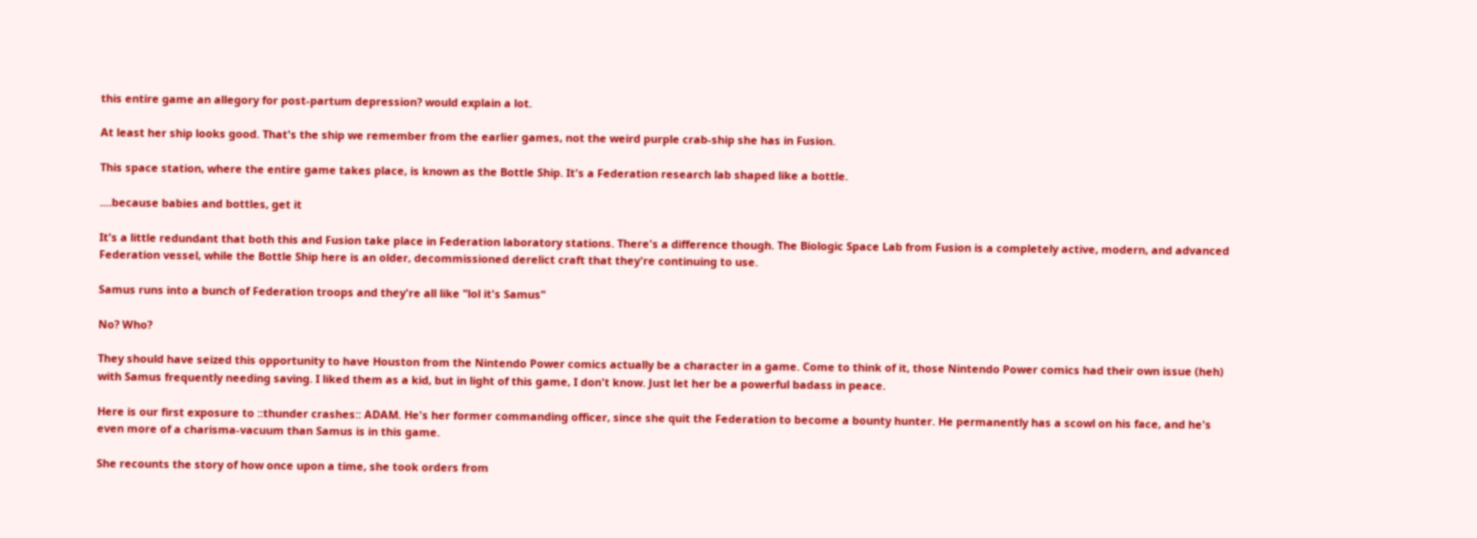this entire game an allegory for post-partum depression? would explain a lot.

At least her ship looks good. That's the ship we remember from the earlier games, not the weird purple crab-ship she has in Fusion.

This space station, where the entire game takes place, is known as the Bottle Ship. It's a Federation research lab shaped like a bottle.

....because babies and bottles, get it

It's a little redundant that both this and Fusion take place in Federation laboratory stations. There's a difference though. The Biologic Space Lab from Fusion is a completely active, modern, and advanced Federation vessel, while the Bottle Ship here is an older, decommissioned derelict craft that they're continuing to use.

Samus runs into a bunch of Federation troops and they're all like "lol it's Samus"

No? Who?

They should have seized this opportunity to have Houston from the Nintendo Power comics actually be a character in a game. Come to think of it, those Nintendo Power comics had their own issue (heh) with Samus frequently needing saving. I liked them as a kid, but in light of this game, I don't know. Just let her be a powerful badass in peace.

Here is our first exposure to ::thunder crashes:: ADAM. He's her former commanding officer, since she quit the Federation to become a bounty hunter. He permanently has a scowl on his face, and he's even more of a charisma-vacuum than Samus is in this game.

She recounts the story of how once upon a time, she took orders from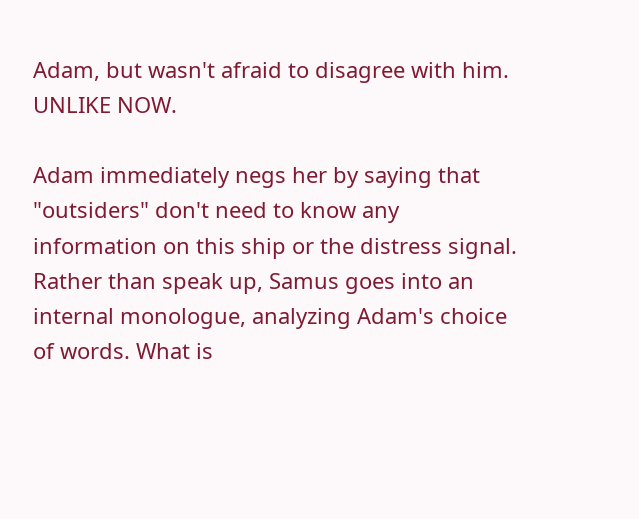Adam, but wasn't afraid to disagree with him. UNLIKE NOW.

Adam immediately negs her by saying that "outsiders" don't need to know any information on this ship or the distress signal. Rather than speak up, Samus goes into an internal monologue, analyzing Adam's choice of words. What is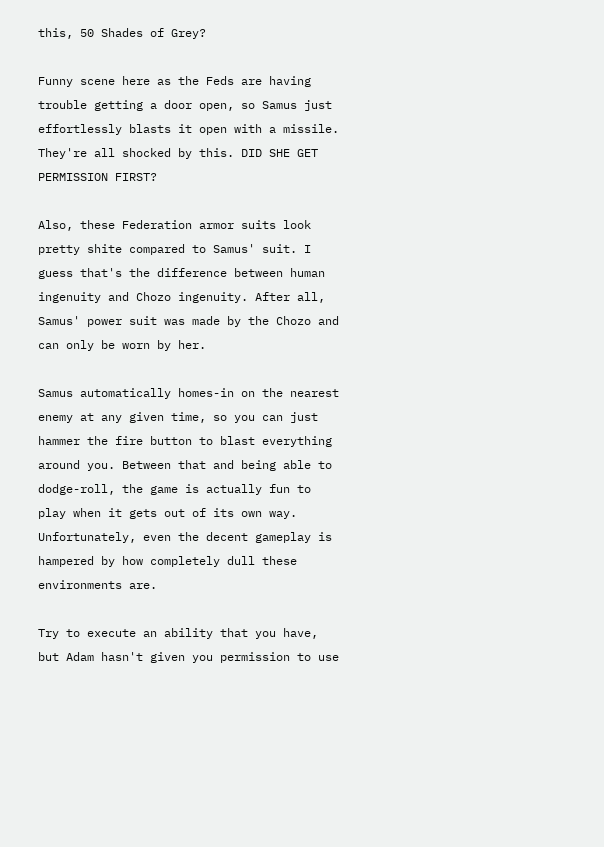this, 50 Shades of Grey?

Funny scene here as the Feds are having trouble getting a door open, so Samus just effortlessly blasts it open with a missile. They're all shocked by this. DID SHE GET PERMISSION FIRST?

Also, these Federation armor suits look pretty shite compared to Samus' suit. I guess that's the difference between human ingenuity and Chozo ingenuity. After all, Samus' power suit was made by the Chozo and can only be worn by her.

Samus automatically homes-in on the nearest enemy at any given time, so you can just hammer the fire button to blast everything around you. Between that and being able to dodge-roll, the game is actually fun to play when it gets out of its own way. Unfortunately, even the decent gameplay is hampered by how completely dull these environments are.

Try to execute an ability that you have, but Adam hasn't given you permission to use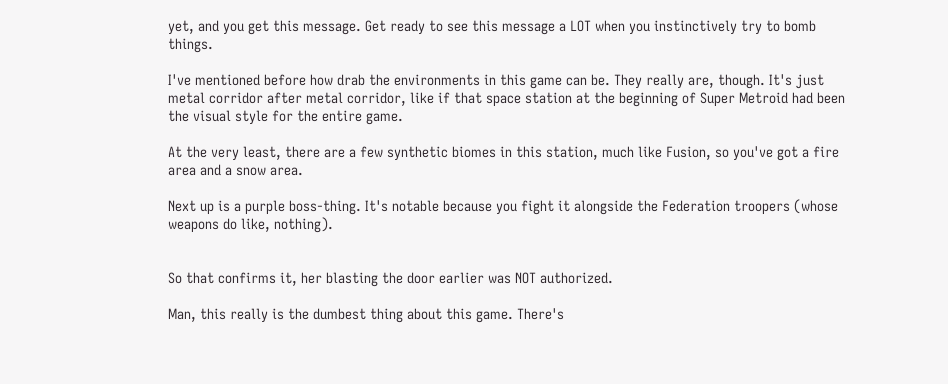yet, and you get this message. Get ready to see this message a LOT when you instinctively try to bomb things.

I've mentioned before how drab the environments in this game can be. They really are, though. It's just metal corridor after metal corridor, like if that space station at the beginning of Super Metroid had been the visual style for the entire game.

At the very least, there are a few synthetic biomes in this station, much like Fusion, so you've got a fire area and a snow area.

Next up is a purple boss-thing. It's notable because you fight it alongside the Federation troopers (whose weapons do like, nothing).


So that confirms it, her blasting the door earlier was NOT authorized.

Man, this really is the dumbest thing about this game. There's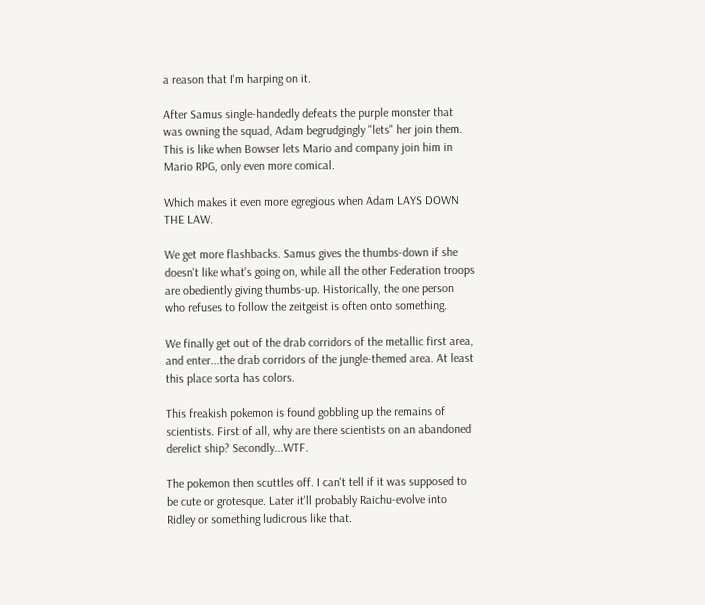a reason that I'm harping on it.

After Samus single-handedly defeats the purple monster that was owning the squad, Adam begrudgingly "lets" her join them. This is like when Bowser lets Mario and company join him in Mario RPG, only even more comical.

Which makes it even more egregious when Adam LAYS DOWN THE LAW.

We get more flashbacks. Samus gives the thumbs-down if she doesn't like what's going on, while all the other Federation troops are obediently giving thumbs-up. Historically, the one person who refuses to follow the zeitgeist is often onto something.

We finally get out of the drab corridors of the metallic first area, and enter...the drab corridors of the jungle-themed area. At least this place sorta has colors.

This freakish pokemon is found gobbling up the remains of scientists. First of all, why are there scientists on an abandoned derelict ship? Secondly...WTF.

The pokemon then scuttles off. I can't tell if it was supposed to be cute or grotesque. Later it'll probably Raichu-evolve into Ridley or something ludicrous like that.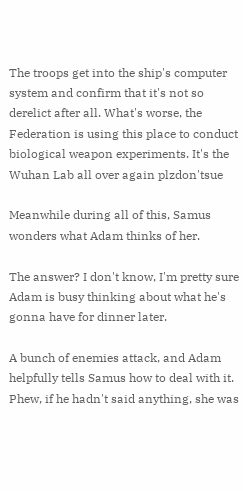The troops get into the ship's computer system and confirm that it's not so derelict after all. What's worse, the Federation is using this place to conduct biological weapon experiments. It's the Wuhan Lab all over again plzdon'tsue

Meanwhile during all of this, Samus wonders what Adam thinks of her.

The answer? I don't know, I'm pretty sure Adam is busy thinking about what he's gonna have for dinner later.

A bunch of enemies attack, and Adam helpfully tells Samus how to deal with it. Phew, if he hadn't said anything, she was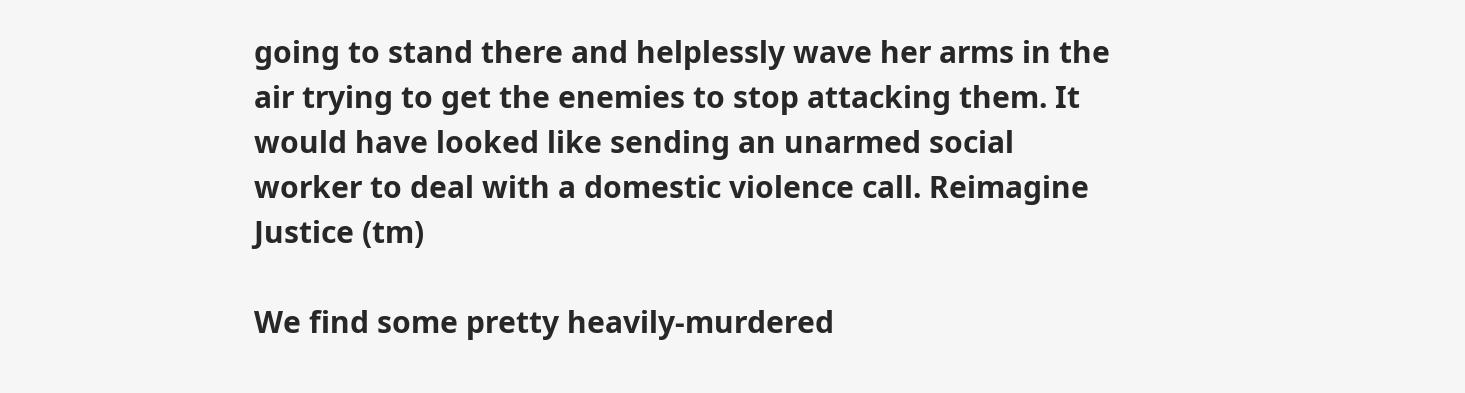going to stand there and helplessly wave her arms in the air trying to get the enemies to stop attacking them. It would have looked like sending an unarmed social worker to deal with a domestic violence call. Reimagine Justice (tm)

We find some pretty heavily-murdered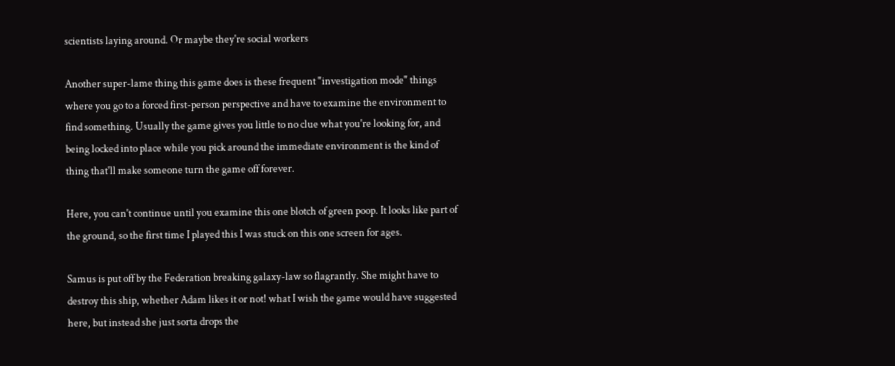scientists laying around. Or maybe they're social workers

Another super-lame thing this game does is these frequent "investigation mode" things where you go to a forced first-person perspective and have to examine the environment to find something. Usually the game gives you little to no clue what you're looking for, and being locked into place while you pick around the immediate environment is the kind of thing that'll make someone turn the game off forever.

Here, you can't continue until you examine this one blotch of green poop. It looks like part of the ground, so the first time I played this I was stuck on this one screen for ages.

Samus is put off by the Federation breaking galaxy-law so flagrantly. She might have to destroy this ship, whether Adam likes it or not! what I wish the game would have suggested here, but instead she just sorta drops the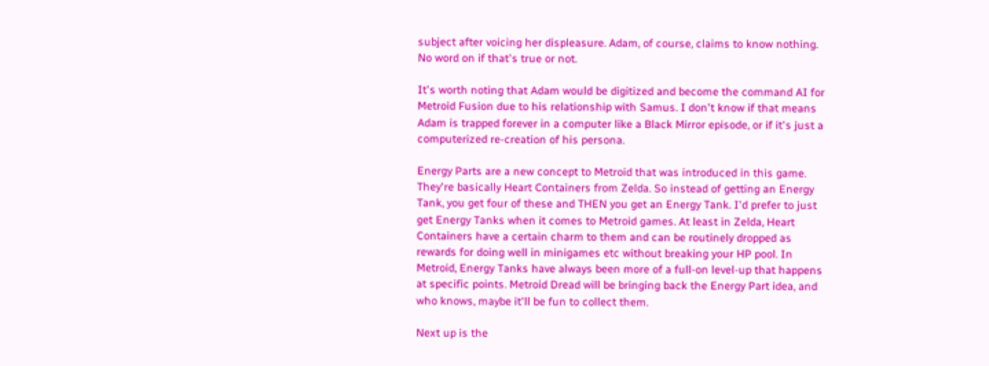subject after voicing her displeasure. Adam, of course, claims to know nothing. No word on if that's true or not.

It's worth noting that Adam would be digitized and become the command AI for Metroid Fusion due to his relationship with Samus. I don't know if that means Adam is trapped forever in a computer like a Black Mirror episode, or if it's just a computerized re-creation of his persona.

Energy Parts are a new concept to Metroid that was introduced in this game. They're basically Heart Containers from Zelda. So instead of getting an Energy Tank, you get four of these and THEN you get an Energy Tank. I'd prefer to just get Energy Tanks when it comes to Metroid games. At least in Zelda, Heart Containers have a certain charm to them and can be routinely dropped as rewards for doing well in minigames etc without breaking your HP pool. In Metroid, Energy Tanks have always been more of a full-on level-up that happens at specific points. Metroid Dread will be bringing back the Energy Part idea, and who knows, maybe it'll be fun to collect them.

Next up is the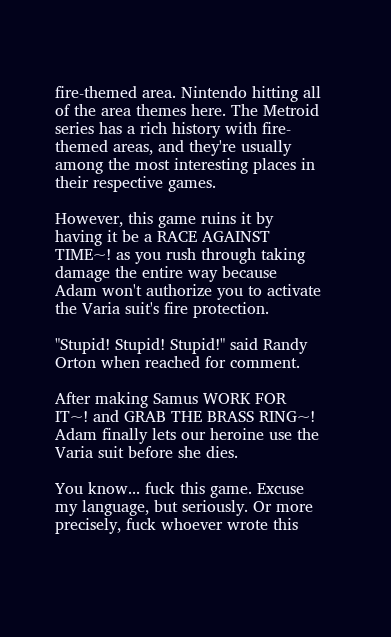fire-themed area. Nintendo hitting all of the area themes here. The Metroid series has a rich history with fire-themed areas, and they're usually among the most interesting places in their respective games.

However, this game ruins it by having it be a RACE AGAINST TIME~! as you rush through taking damage the entire way because Adam won't authorize you to activate the Varia suit's fire protection.

"Stupid! Stupid! Stupid!" said Randy Orton when reached for comment.

After making Samus WORK FOR IT~! and GRAB THE BRASS RING~! Adam finally lets our heroine use the Varia suit before she dies.

You know... fuck this game. Excuse my language, but seriously. Or more precisely, fuck whoever wrote this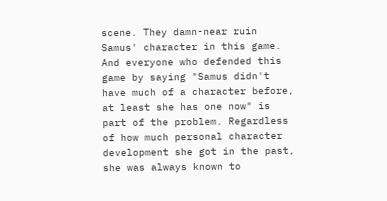scene. They damn-near ruin Samus' character in this game. And everyone who defended this game by saying "Samus didn't have much of a character before, at least she has one now" is part of the problem. Regardless of how much personal character development she got in the past, she was always known to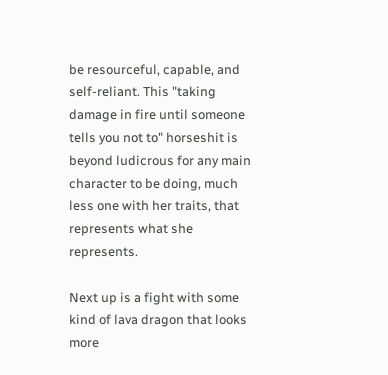be resourceful, capable, and self-reliant. This "taking damage in fire until someone tells you not to" horseshit is beyond ludicrous for any main character to be doing, much less one with her traits, that represents what she represents.

Next up is a fight with some kind of lava dragon that looks more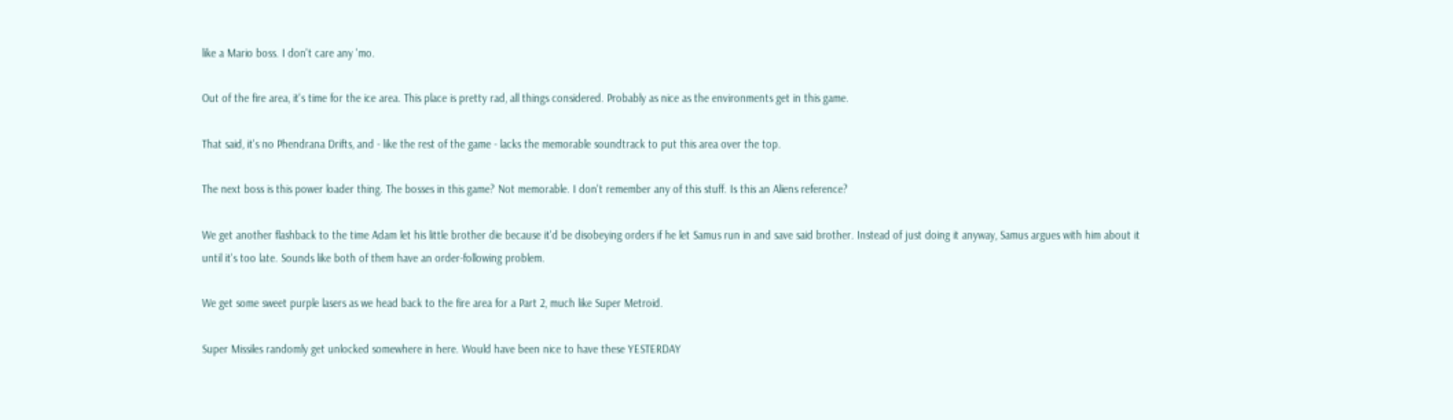like a Mario boss. I don't care any 'mo.

Out of the fire area, it's time for the ice area. This place is pretty rad, all things considered. Probably as nice as the environments get in this game.

That said, it's no Phendrana Drifts, and - like the rest of the game - lacks the memorable soundtrack to put this area over the top.

The next boss is this power loader thing. The bosses in this game? Not memorable. I don't remember any of this stuff. Is this an Aliens reference?

We get another flashback to the time Adam let his little brother die because it'd be disobeying orders if he let Samus run in and save said brother. Instead of just doing it anyway, Samus argues with him about it until it's too late. Sounds like both of them have an order-following problem.

We get some sweet purple lasers as we head back to the fire area for a Part 2, much like Super Metroid.

Super Missiles randomly get unlocked somewhere in here. Would have been nice to have these YESTERDAY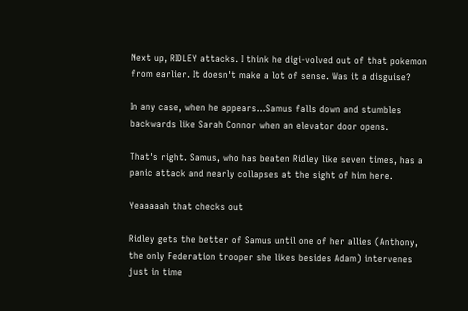Next up, RIDLEY attacks. I think he digi-volved out of that pokemon from earlier. It doesn't make a lot of sense. Was it a disguise?

In any case, when he appears...Samus falls down and stumbles backwards like Sarah Connor when an elevator door opens.

That's right. Samus, who has beaten Ridley like seven times, has a panic attack and nearly collapses at the sight of him here.

Yeaaaaah that checks out

Ridley gets the better of Samus until one of her allies (Anthony, the only Federation trooper she likes besides Adam) intervenes just in time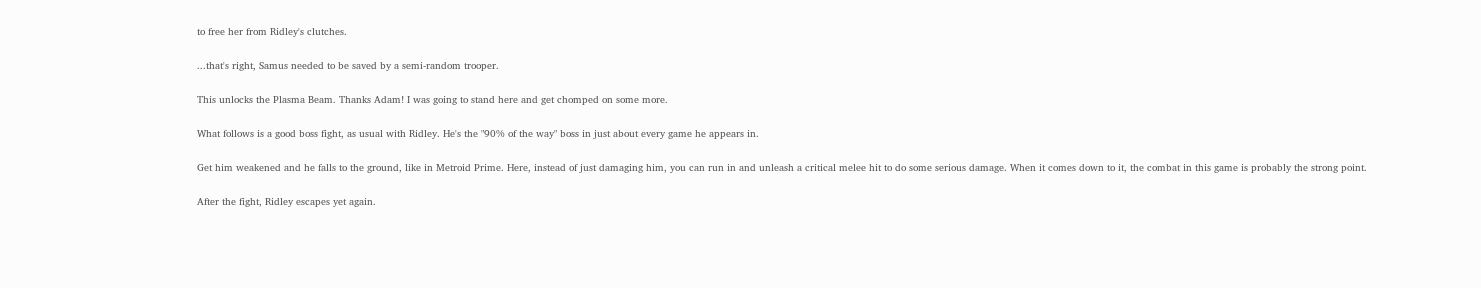to free her from Ridley's clutches.

...that's right, Samus needed to be saved by a semi-random trooper.

This unlocks the Plasma Beam. Thanks Adam! I was going to stand here and get chomped on some more.

What follows is a good boss fight, as usual with Ridley. He's the "90% of the way" boss in just about every game he appears in.

Get him weakened and he falls to the ground, like in Metroid Prime. Here, instead of just damaging him, you can run in and unleash a critical melee hit to do some serious damage. When it comes down to it, the combat in this game is probably the strong point.

After the fight, Ridley escapes yet again.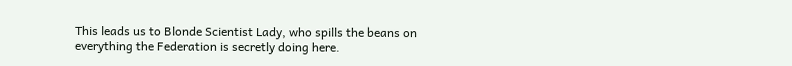This leads us to Blonde Scientist Lady, who spills the beans on everything the Federation is secretly doing here.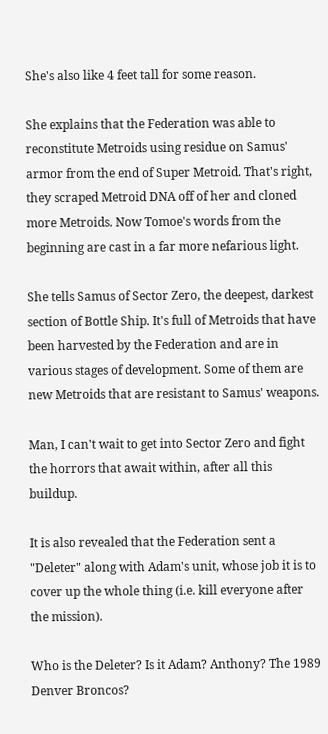She's also like 4 feet tall for some reason.

She explains that the Federation was able to reconstitute Metroids using residue on Samus' armor from the end of Super Metroid. That's right, they scraped Metroid DNA off of her and cloned more Metroids. Now Tomoe's words from the beginning are cast in a far more nefarious light.

She tells Samus of Sector Zero, the deepest, darkest section of Bottle Ship. It's full of Metroids that have been harvested by the Federation and are in various stages of development. Some of them are new Metroids that are resistant to Samus' weapons.

Man, I can't wait to get into Sector Zero and fight the horrors that await within, after all this buildup.

It is also revealed that the Federation sent a "Deleter" along with Adam's unit, whose job it is to cover up the whole thing (i.e. kill everyone after the mission).

Who is the Deleter? Is it Adam? Anthony? The 1989 Denver Broncos?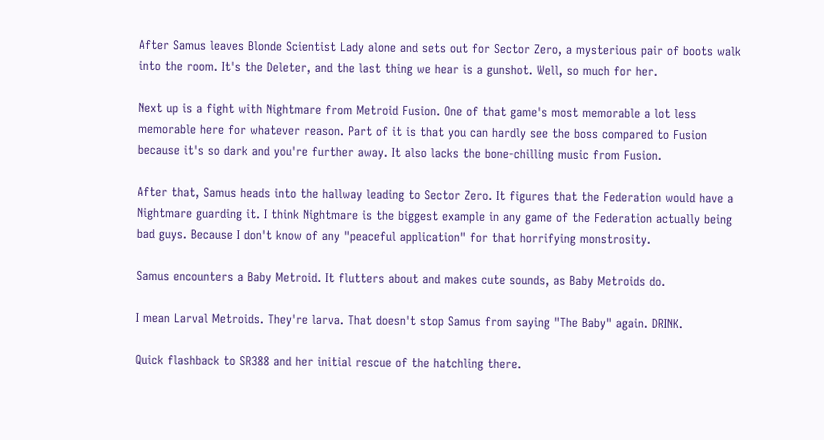After Samus leaves Blonde Scientist Lady alone and sets out for Sector Zero, a mysterious pair of boots walk into the room. It's the Deleter, and the last thing we hear is a gunshot. Well, so much for her.

Next up is a fight with Nightmare from Metroid Fusion. One of that game's most memorable a lot less memorable here for whatever reason. Part of it is that you can hardly see the boss compared to Fusion because it's so dark and you're further away. It also lacks the bone-chilling music from Fusion.

After that, Samus heads into the hallway leading to Sector Zero. It figures that the Federation would have a Nightmare guarding it. I think Nightmare is the biggest example in any game of the Federation actually being bad guys. Because I don't know of any "peaceful application" for that horrifying monstrosity.

Samus encounters a Baby Metroid. It flutters about and makes cute sounds, as Baby Metroids do.

I mean Larval Metroids. They're larva. That doesn't stop Samus from saying "The Baby" again. DRINK.

Quick flashback to SR388 and her initial rescue of the hatchling there.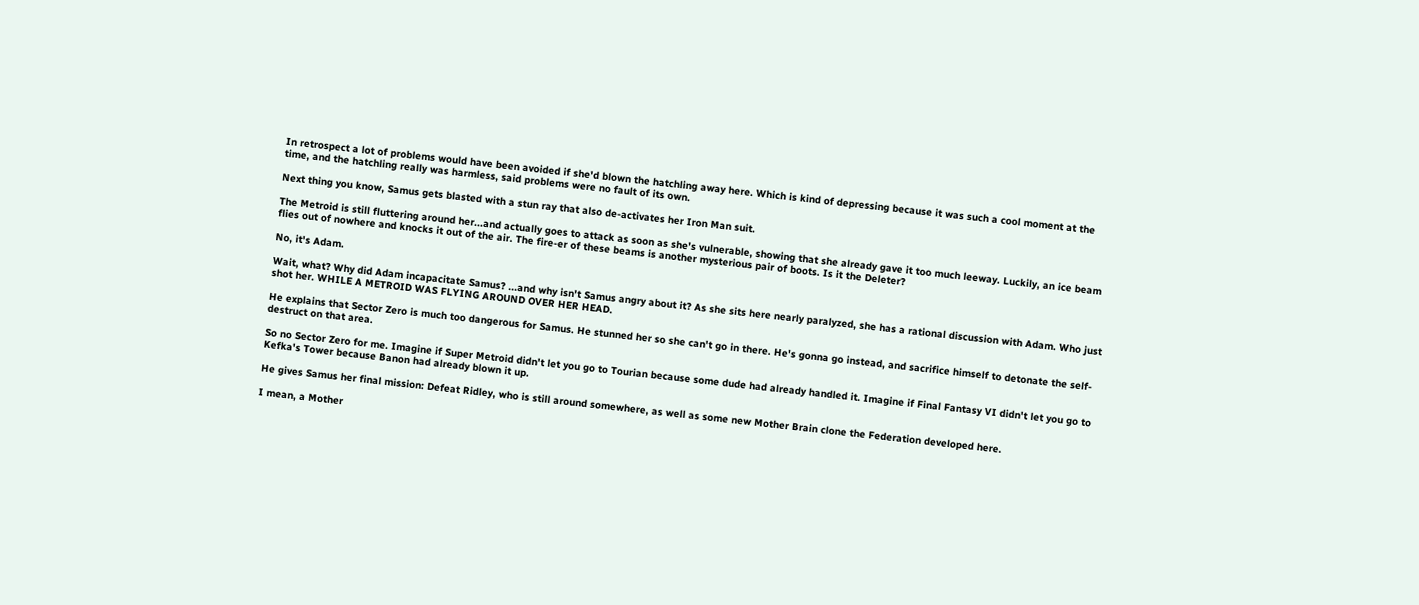In retrospect a lot of problems would have been avoided if she'd blown the hatchling away here. Which is kind of depressing because it was such a cool moment at the time, and the hatchling really was harmless, said problems were no fault of its own.

Next thing you know, Samus gets blasted with a stun ray that also de-activates her Iron Man suit.

The Metroid is still fluttering around her...and actually goes to attack as soon as she's vulnerable, showing that she already gave it too much leeway. Luckily, an ice beam flies out of nowhere and knocks it out of the air. The fire-er of these beams is another mysterious pair of boots. Is it the Deleter?

No, it's Adam.

Wait, what? Why did Adam incapacitate Samus? ...and why isn't Samus angry about it? As she sits here nearly paralyzed, she has a rational discussion with Adam. Who just shot her. WHILE A METROID WAS FLYING AROUND OVER HER HEAD.

He explains that Sector Zero is much too dangerous for Samus. He stunned her so she can't go in there. He's gonna go instead, and sacrifice himself to detonate the self-destruct on that area.

So no Sector Zero for me. Imagine if Super Metroid didn't let you go to Tourian because some dude had already handled it. Imagine if Final Fantasy VI didn't let you go to Kefka's Tower because Banon had already blown it up.

He gives Samus her final mission: Defeat Ridley, who is still around somewhere, as well as some new Mother Brain clone the Federation developed here.

I mean, a Mother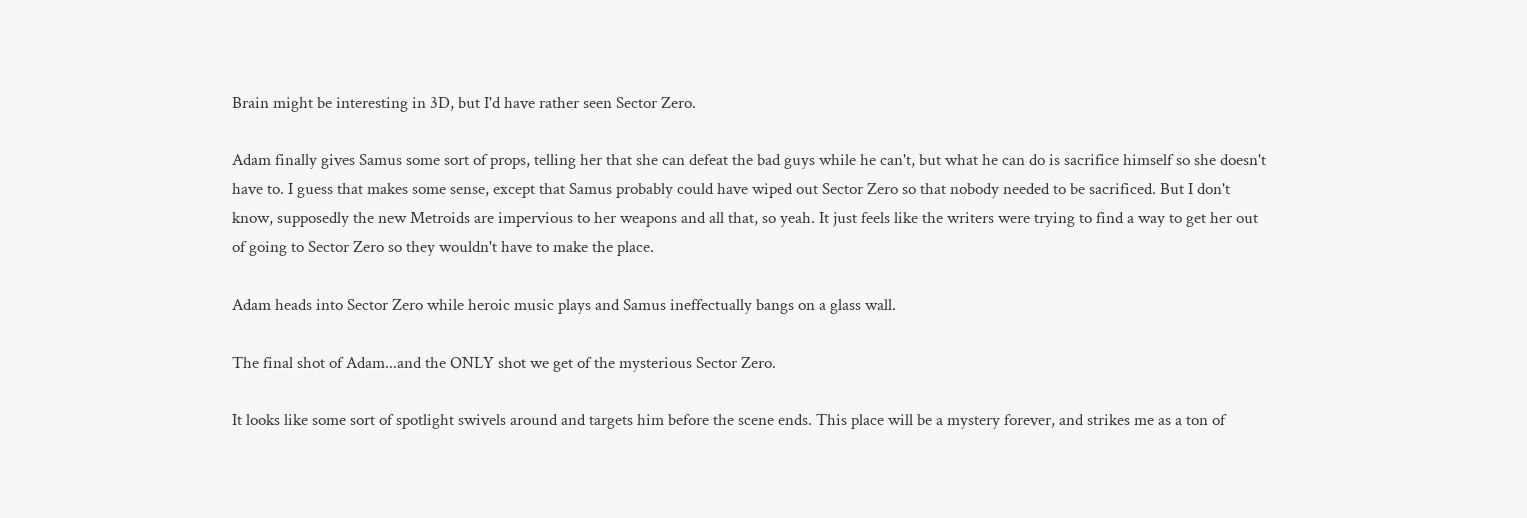Brain might be interesting in 3D, but I'd have rather seen Sector Zero.

Adam finally gives Samus some sort of props, telling her that she can defeat the bad guys while he can't, but what he can do is sacrifice himself so she doesn't have to. I guess that makes some sense, except that Samus probably could have wiped out Sector Zero so that nobody needed to be sacrificed. But I don't know, supposedly the new Metroids are impervious to her weapons and all that, so yeah. It just feels like the writers were trying to find a way to get her out of going to Sector Zero so they wouldn't have to make the place.

Adam heads into Sector Zero while heroic music plays and Samus ineffectually bangs on a glass wall.

The final shot of Adam...and the ONLY shot we get of the mysterious Sector Zero.

It looks like some sort of spotlight swivels around and targets him before the scene ends. This place will be a mystery forever, and strikes me as a ton of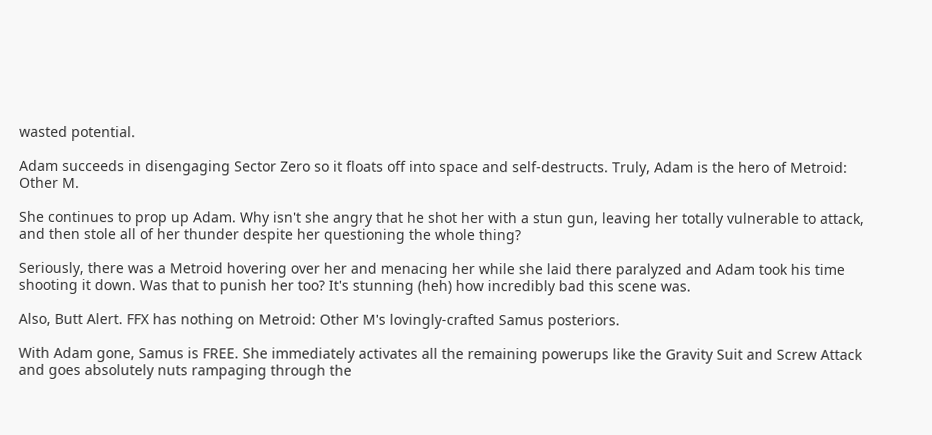wasted potential.

Adam succeeds in disengaging Sector Zero so it floats off into space and self-destructs. Truly, Adam is the hero of Metroid: Other M.

She continues to prop up Adam. Why isn't she angry that he shot her with a stun gun, leaving her totally vulnerable to attack, and then stole all of her thunder despite her questioning the whole thing?

Seriously, there was a Metroid hovering over her and menacing her while she laid there paralyzed and Adam took his time shooting it down. Was that to punish her too? It's stunning (heh) how incredibly bad this scene was.

Also, Butt Alert. FFX has nothing on Metroid: Other M's lovingly-crafted Samus posteriors.

With Adam gone, Samus is FREE. She immediately activates all the remaining powerups like the Gravity Suit and Screw Attack and goes absolutely nuts rampaging through the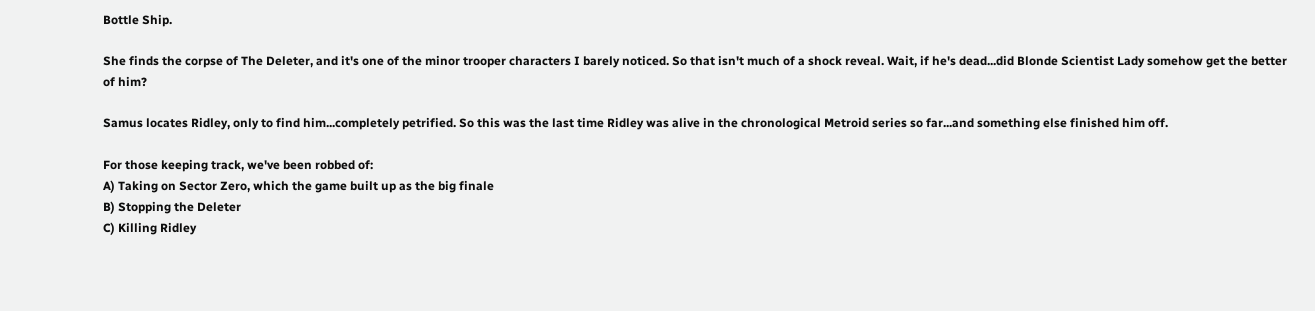Bottle Ship.

She finds the corpse of The Deleter, and it's one of the minor trooper characters I barely noticed. So that isn't much of a shock reveal. Wait, if he's dead...did Blonde Scientist Lady somehow get the better of him?

Samus locates Ridley, only to find him...completely petrified. So this was the last time Ridley was alive in the chronological Metroid series so far...and something else finished him off.

For those keeping track, we've been robbed of:
A) Taking on Sector Zero, which the game built up as the big finale
B) Stopping the Deleter
C) Killing Ridley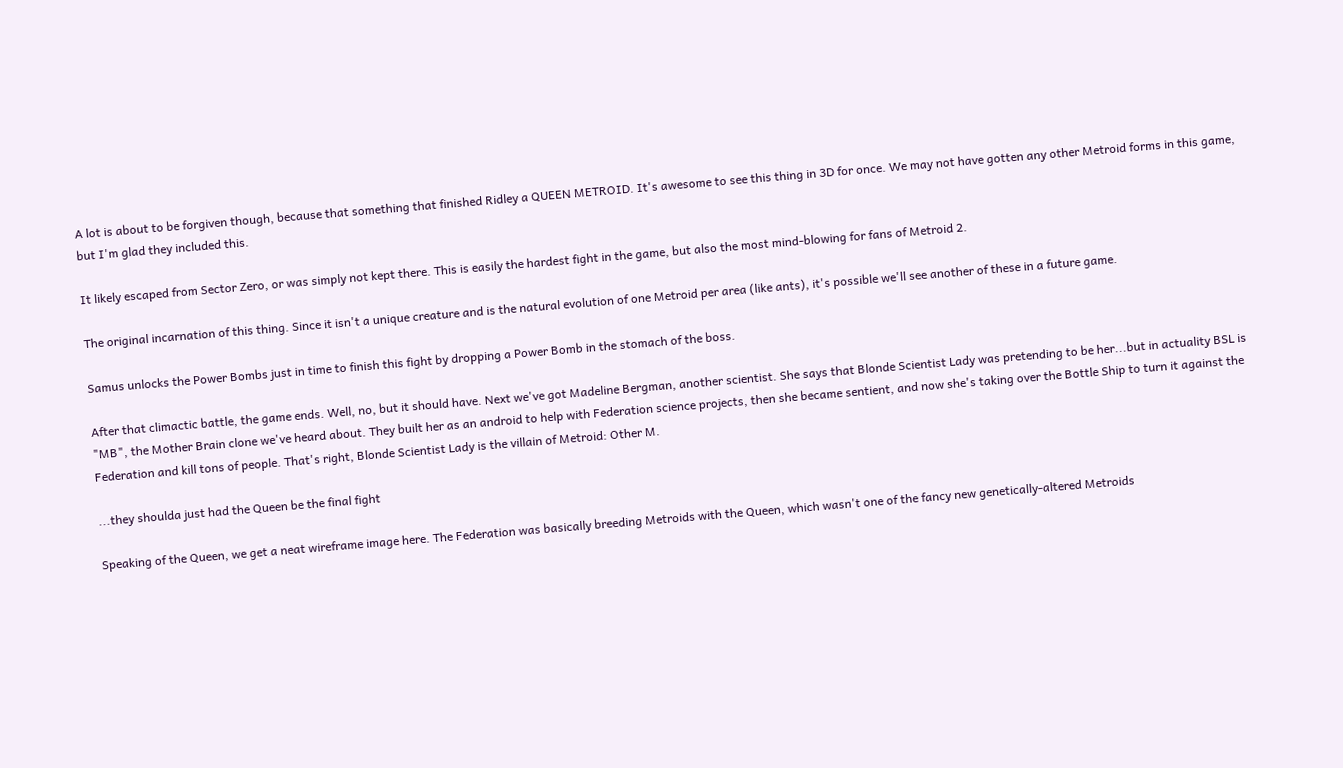A lot is about to be forgiven though, because that something that finished Ridley a QUEEN METROID. It's awesome to see this thing in 3D for once. We may not have gotten any other Metroid forms in this game, but I'm glad they included this.

It likely escaped from Sector Zero, or was simply not kept there. This is easily the hardest fight in the game, but also the most mind-blowing for fans of Metroid 2.

The original incarnation of this thing. Since it isn't a unique creature and is the natural evolution of one Metroid per area (like ants), it's possible we'll see another of these in a future game.

Samus unlocks the Power Bombs just in time to finish this fight by dropping a Power Bomb in the stomach of the boss.

After that climactic battle, the game ends. Well, no, but it should have. Next we've got Madeline Bergman, another scientist. She says that Blonde Scientist Lady was pretending to be her...but in actuality BSL is "MB", the Mother Brain clone we've heard about. They built her as an android to help with Federation science projects, then she became sentient, and now she's taking over the Bottle Ship to turn it against the Federation and kill tons of people. That's right, Blonde Scientist Lady is the villain of Metroid: Other M.

...they shoulda just had the Queen be the final fight

Speaking of the Queen, we get a neat wireframe image here. The Federation was basically breeding Metroids with the Queen, which wasn't one of the fancy new genetically-altered Metroids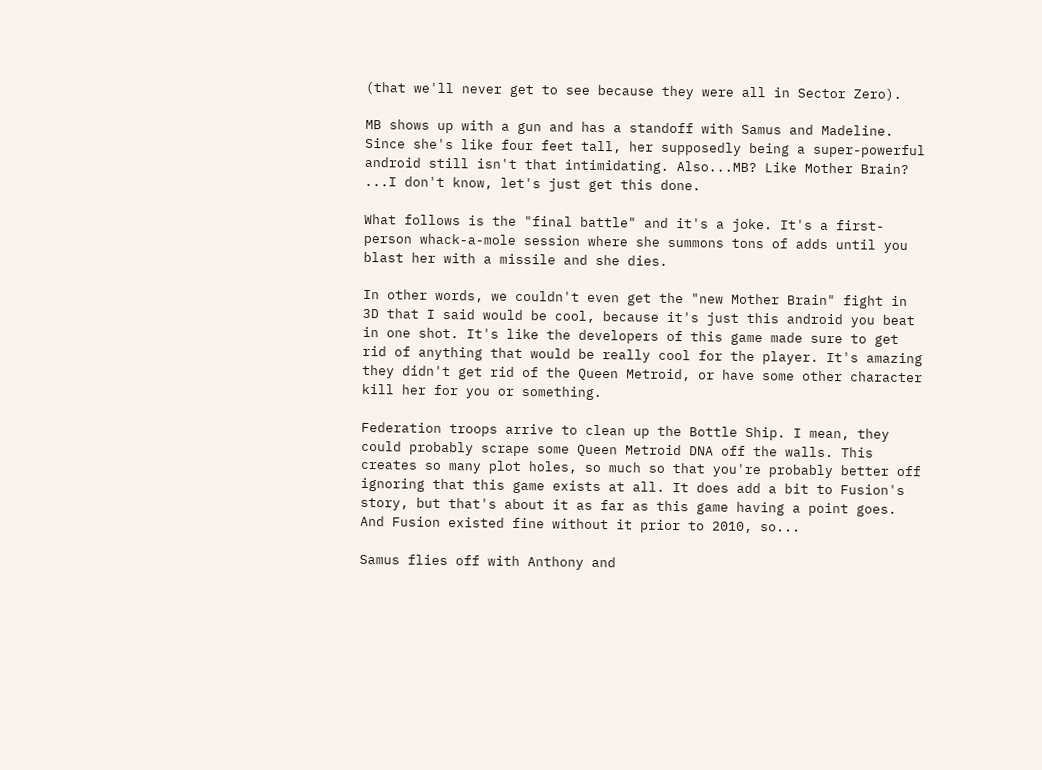(that we'll never get to see because they were all in Sector Zero).

MB shows up with a gun and has a standoff with Samus and Madeline. Since she's like four feet tall, her supposedly being a super-powerful android still isn't that intimidating. Also...MB? Like Mother Brain? ...I don't know, let's just get this done.

What follows is the "final battle" and it's a joke. It's a first-person whack-a-mole session where she summons tons of adds until you blast her with a missile and she dies.

In other words, we couldn't even get the "new Mother Brain" fight in 3D that I said would be cool, because it's just this android you beat in one shot. It's like the developers of this game made sure to get rid of anything that would be really cool for the player. It's amazing they didn't get rid of the Queen Metroid, or have some other character kill her for you or something.

Federation troops arrive to clean up the Bottle Ship. I mean, they could probably scrape some Queen Metroid DNA off the walls. This creates so many plot holes, so much so that you're probably better off ignoring that this game exists at all. It does add a bit to Fusion's story, but that's about it as far as this game having a point goes. And Fusion existed fine without it prior to 2010, so...

Samus flies off with Anthony and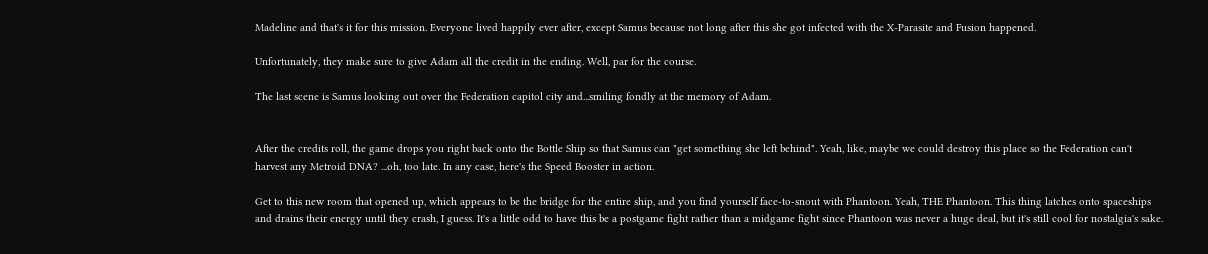Madeline and that's it for this mission. Everyone lived happily ever after, except Samus because not long after this she got infected with the X-Parasite and Fusion happened.

Unfortunately, they make sure to give Adam all the credit in the ending. Well, par for the course.

The last scene is Samus looking out over the Federation capitol city and...smiling fondly at the memory of Adam.


After the credits roll, the game drops you right back onto the Bottle Ship so that Samus can "get something she left behind". Yeah, like, maybe we could destroy this place so the Federation can't harvest any Metroid DNA? ...oh, too late. In any case, here's the Speed Booster in action.

Get to this new room that opened up, which appears to be the bridge for the entire ship, and you find yourself face-to-snout with Phantoon. Yeah, THE Phantoon. This thing latches onto spaceships and drains their energy until they crash, I guess. It's a little odd to have this be a postgame fight rather than a midgame fight since Phantoon was never a huge deal, but it's still cool for nostalgia's sake.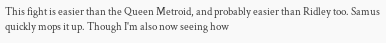This fight is easier than the Queen Metroid, and probably easier than Ridley too. Samus quickly mops it up. Though I'm also now seeing how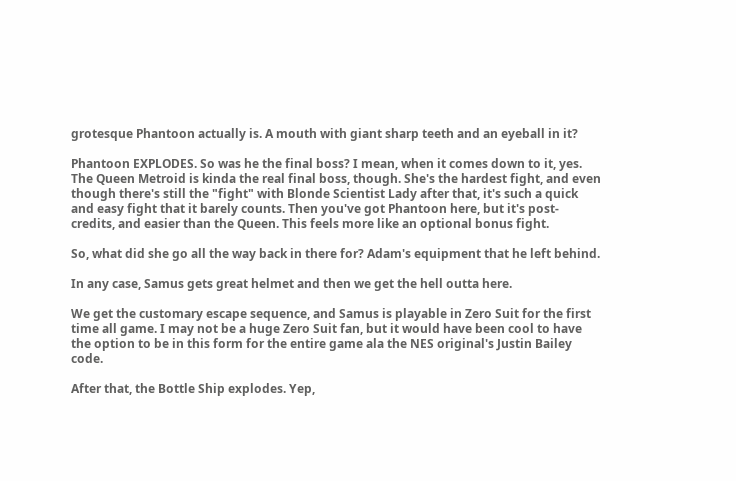grotesque Phantoon actually is. A mouth with giant sharp teeth and an eyeball in it?

Phantoon EXPLODES. So was he the final boss? I mean, when it comes down to it, yes. The Queen Metroid is kinda the real final boss, though. She's the hardest fight, and even though there's still the "fight" with Blonde Scientist Lady after that, it's such a quick and easy fight that it barely counts. Then you've got Phantoon here, but it's post-credits, and easier than the Queen. This feels more like an optional bonus fight.

So, what did she go all the way back in there for? Adam's equipment that he left behind.

In any case, Samus gets great helmet and then we get the hell outta here.

We get the customary escape sequence, and Samus is playable in Zero Suit for the first time all game. I may not be a huge Zero Suit fan, but it would have been cool to have the option to be in this form for the entire game ala the NES original's Justin Bailey code.

After that, the Bottle Ship explodes. Yep,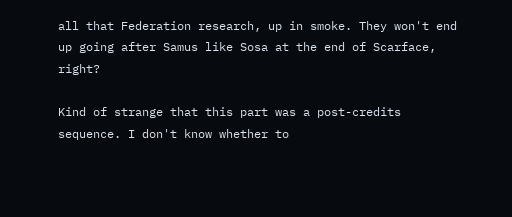all that Federation research, up in smoke. They won't end up going after Samus like Sosa at the end of Scarface, right?

Kind of strange that this part was a post-credits sequence. I don't know whether to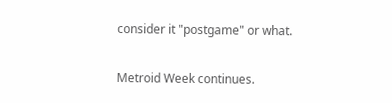consider it "postgame" or what.

Metroid Week continues.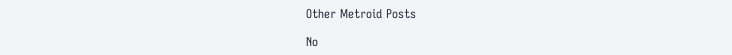Other Metroid Posts

No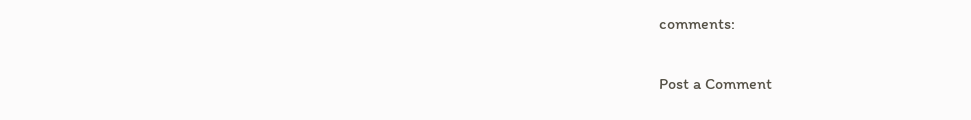comments:

Post a Comment